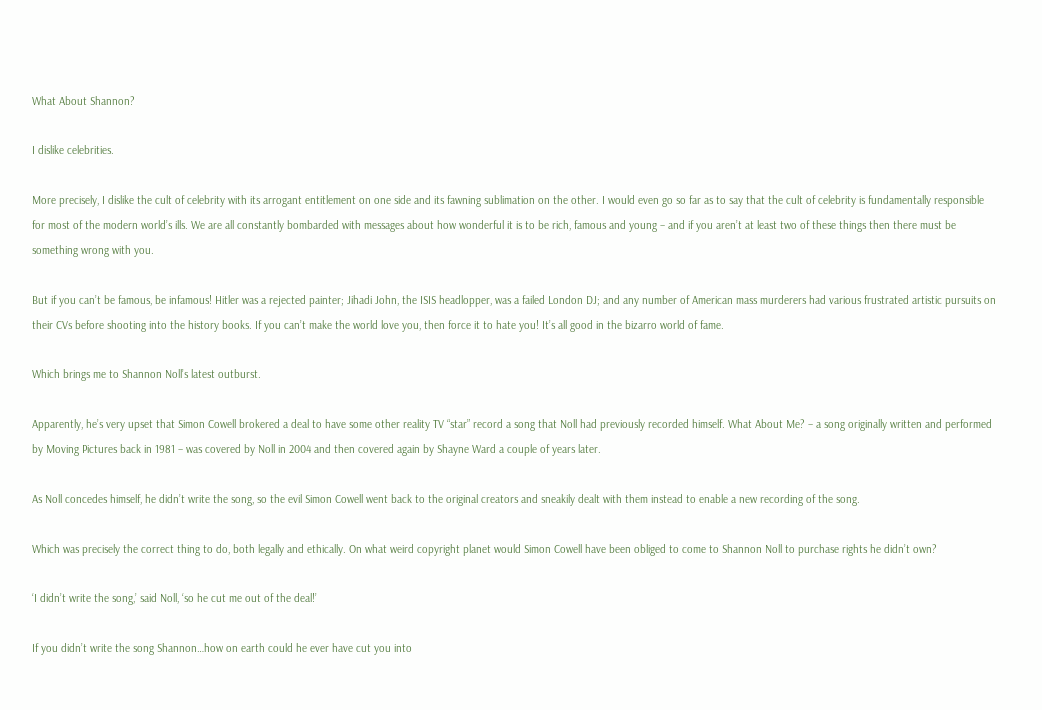What About Shannon?

I dislike celebrities.

More precisely, I dislike the cult of celebrity with its arrogant entitlement on one side and its fawning sublimation on the other. I would even go so far as to say that the cult of celebrity is fundamentally responsible for most of the modern world’s ills. We are all constantly bombarded with messages about how wonderful it is to be rich, famous and young – and if you aren’t at least two of these things then there must be something wrong with you.

But if you can’t be famous, be infamous! Hitler was a rejected painter; Jihadi John, the ISIS headlopper, was a failed London DJ; and any number of American mass murderers had various frustrated artistic pursuits on their CVs before shooting into the history books. If you can’t make the world love you, then force it to hate you! It’s all good in the bizarro world of fame.

Which brings me to Shannon Noll’s latest outburst.

Apparently, he’s very upset that Simon Cowell brokered a deal to have some other reality TV “star” record a song that Noll had previously recorded himself. What About Me? – a song originally written and performed by Moving Pictures back in 1981 – was covered by Noll in 2004 and then covered again by Shayne Ward a couple of years later.

As Noll concedes himself, he didn’t write the song, so the evil Simon Cowell went back to the original creators and sneakily dealt with them instead to enable a new recording of the song.

Which was precisely the correct thing to do, both legally and ethically. On what weird copyright planet would Simon Cowell have been obliged to come to Shannon Noll to purchase rights he didn’t own?

‘I didn’t write the song,’ said Noll, ‘so he cut me out of the deal!’

If you didn’t write the song Shannon…how on earth could he ever have cut you into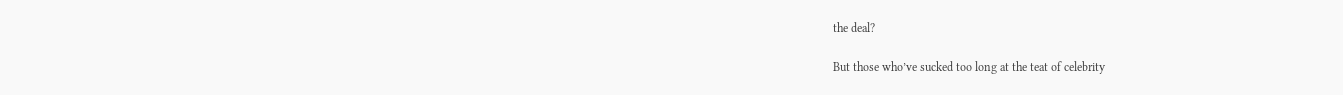the deal?

But those who’ve sucked too long at the teat of celebrity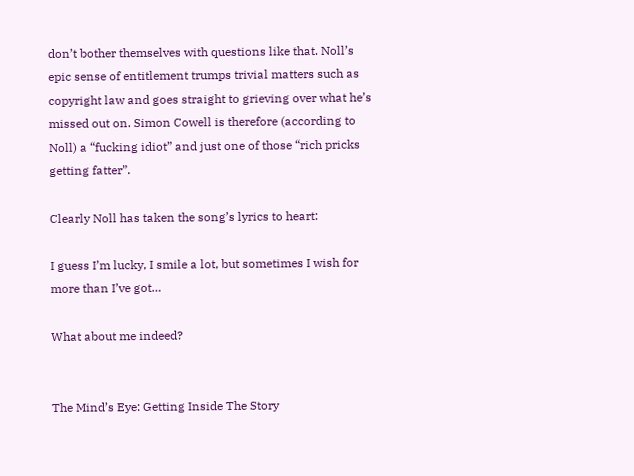don’t bother themselves with questions like that. Noll’s epic sense of entitlement trumps trivial matters such as copyright law and goes straight to grieving over what he’s missed out on. Simon Cowell is therefore (according to Noll) a “fucking idiot” and just one of those “rich pricks getting fatter”.

Clearly Noll has taken the song’s lyrics to heart:

I guess I’m lucky, I smile a lot, but sometimes I wish for more than I’ve got…

What about me indeed?


The Mind’s Eye: Getting Inside The Story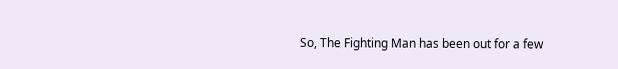So, The Fighting Man has been out for a few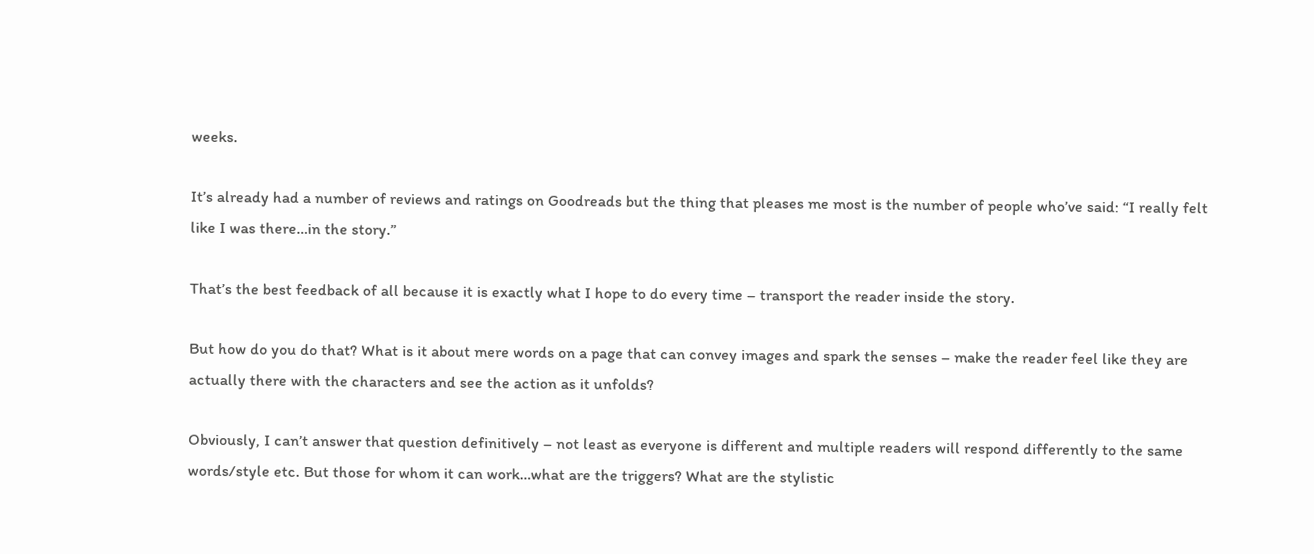weeks.

It’s already had a number of reviews and ratings on Goodreads but the thing that pleases me most is the number of people who’ve said: “I really felt like I was there…in the story.”

That’s the best feedback of all because it is exactly what I hope to do every time – transport the reader inside the story.

But how do you do that? What is it about mere words on a page that can convey images and spark the senses – make the reader feel like they are actually there with the characters and see the action as it unfolds?

Obviously, I can’t answer that question definitively – not least as everyone is different and multiple readers will respond differently to the same words/style etc. But those for whom it can work…what are the triggers? What are the stylistic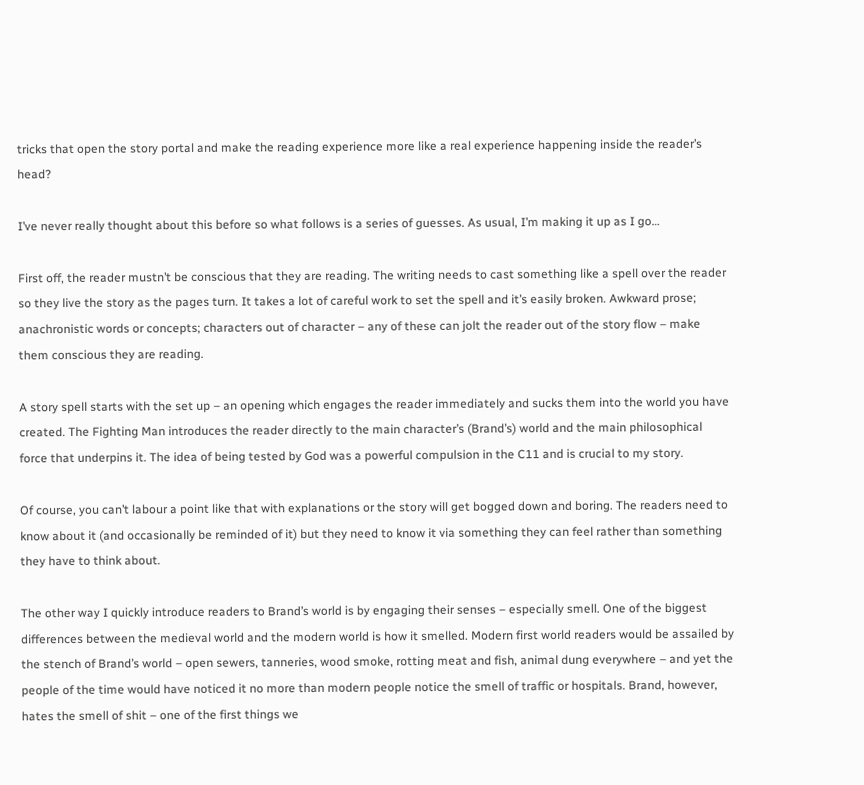tricks that open the story portal and make the reading experience more like a real experience happening inside the reader’s head?

I’ve never really thought about this before so what follows is a series of guesses. As usual, I’m making it up as I go…

First off, the reader mustn’t be conscious that they are reading. The writing needs to cast something like a spell over the reader so they live the story as the pages turn. It takes a lot of careful work to set the spell and it’s easily broken. Awkward prose; anachronistic words or concepts; characters out of character – any of these can jolt the reader out of the story flow – make them conscious they are reading.

A story spell starts with the set up – an opening which engages the reader immediately and sucks them into the world you have created. The Fighting Man introduces the reader directly to the main character’s (Brand’s) world and the main philosophical force that underpins it. The idea of being tested by God was a powerful compulsion in the C11 and is crucial to my story.

Of course, you can’t labour a point like that with explanations or the story will get bogged down and boring. The readers need to know about it (and occasionally be reminded of it) but they need to know it via something they can feel rather than something they have to think about.

The other way I quickly introduce readers to Brand’s world is by engaging their senses – especially smell. One of the biggest differences between the medieval world and the modern world is how it smelled. Modern first world readers would be assailed by the stench of Brand’s world – open sewers, tanneries, wood smoke, rotting meat and fish, animal dung everywhere – and yet the people of the time would have noticed it no more than modern people notice the smell of traffic or hospitals. Brand, however, hates the smell of shit – one of the first things we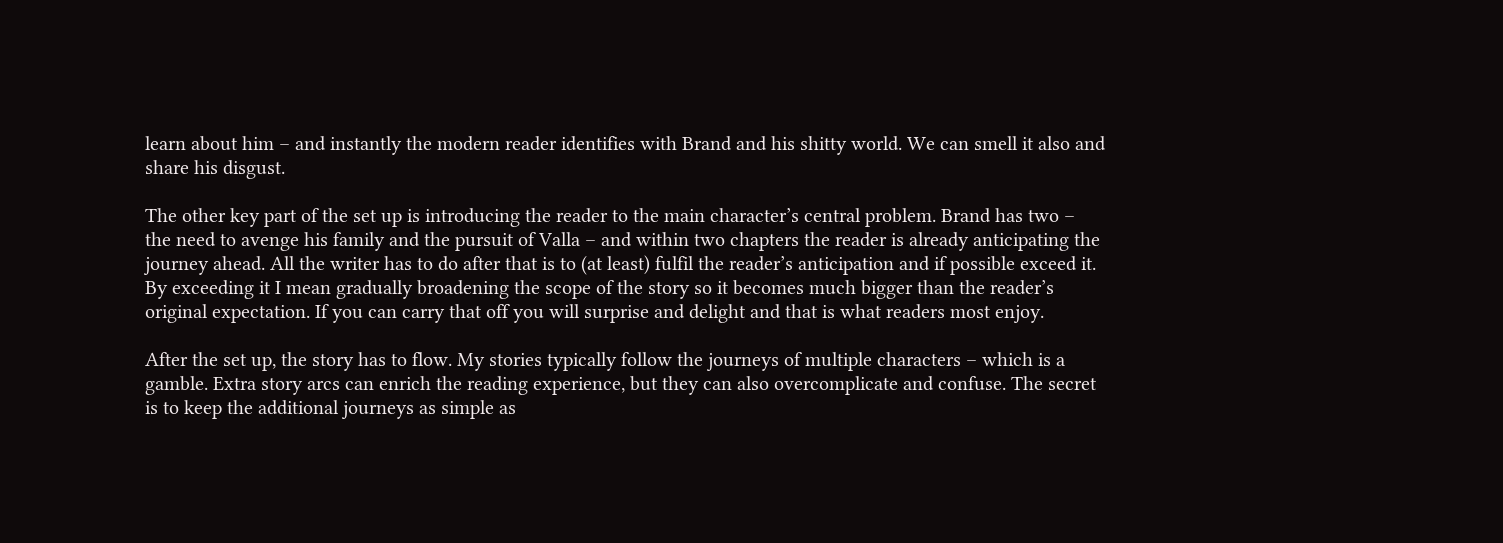learn about him – and instantly the modern reader identifies with Brand and his shitty world. We can smell it also and share his disgust.

The other key part of the set up is introducing the reader to the main character’s central problem. Brand has two – the need to avenge his family and the pursuit of Valla – and within two chapters the reader is already anticipating the journey ahead. All the writer has to do after that is to (at least) fulfil the reader’s anticipation and if possible exceed it. By exceeding it I mean gradually broadening the scope of the story so it becomes much bigger than the reader’s original expectation. If you can carry that off you will surprise and delight and that is what readers most enjoy.

After the set up, the story has to flow. My stories typically follow the journeys of multiple characters – which is a gamble. Extra story arcs can enrich the reading experience, but they can also overcomplicate and confuse. The secret is to keep the additional journeys as simple as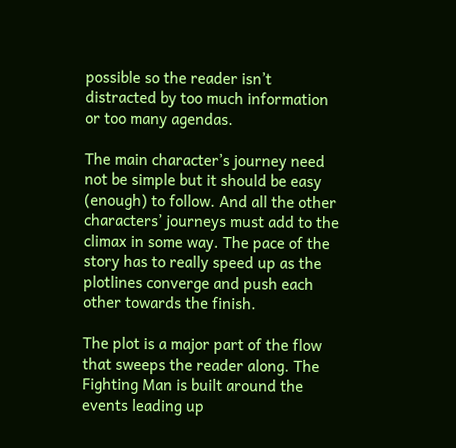possible so the reader isn’t distracted by too much information or too many agendas.

The main character’s journey need not be simple but it should be easy (enough) to follow. And all the other characters’ journeys must add to the climax in some way. The pace of the story has to really speed up as the plotlines converge and push each other towards the finish.

The plot is a major part of the flow that sweeps the reader along. The Fighting Man is built around the events leading up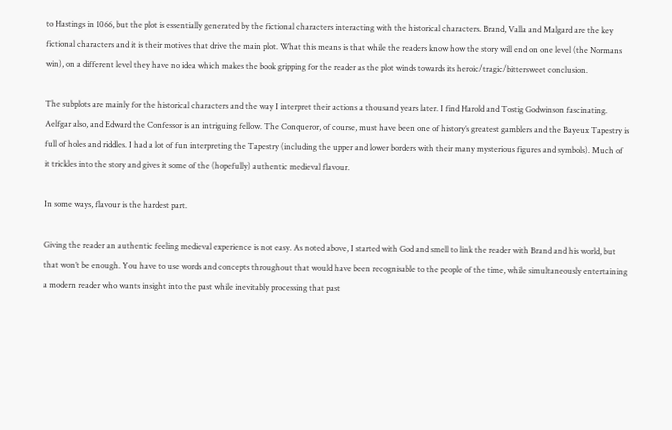to Hastings in 1066, but the plot is essentially generated by the fictional characters interacting with the historical characters. Brand, Valla and Malgard are the key fictional characters and it is their motives that drive the main plot. What this means is that while the readers know how the story will end on one level (the Normans win), on a different level they have no idea which makes the book gripping for the reader as the plot winds towards its heroic/tragic/bittersweet conclusion.

The subplots are mainly for the historical characters and the way I interpret their actions a thousand years later. I find Harold and Tostig Godwinson fascinating. Aelfgar also, and Edward the Confessor is an intriguing fellow. The Conqueror, of course, must have been one of history’s greatest gamblers and the Bayeux Tapestry is full of holes and riddles. I had a lot of fun interpreting the Tapestry (including the upper and lower borders with their many mysterious figures and symbols). Much of it trickles into the story and gives it some of the (hopefully) authentic medieval flavour.

In some ways, flavour is the hardest part.

Giving the reader an authentic feeling medieval experience is not easy. As noted above, I started with God and smell to link the reader with Brand and his world, but that won’t be enough. You have to use words and concepts throughout that would have been recognisable to the people of the time, while simultaneously entertaining a modern reader who wants insight into the past while inevitably processing that past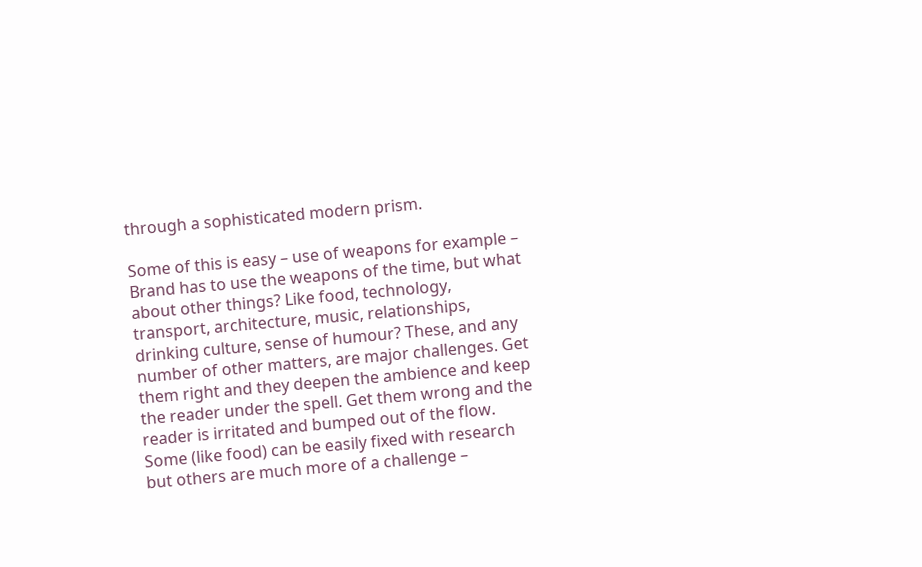through a sophisticated modern prism.

Some of this is easy – use of weapons for example – Brand has to use the weapons of the time, but what about other things? Like food, technology, transport, architecture, music, relationships, drinking culture, sense of humour? These, and any number of other matters, are major challenges. Get them right and they deepen the ambience and keep the reader under the spell. Get them wrong and the reader is irritated and bumped out of the flow. Some (like food) can be easily fixed with research but others are much more of a challenge –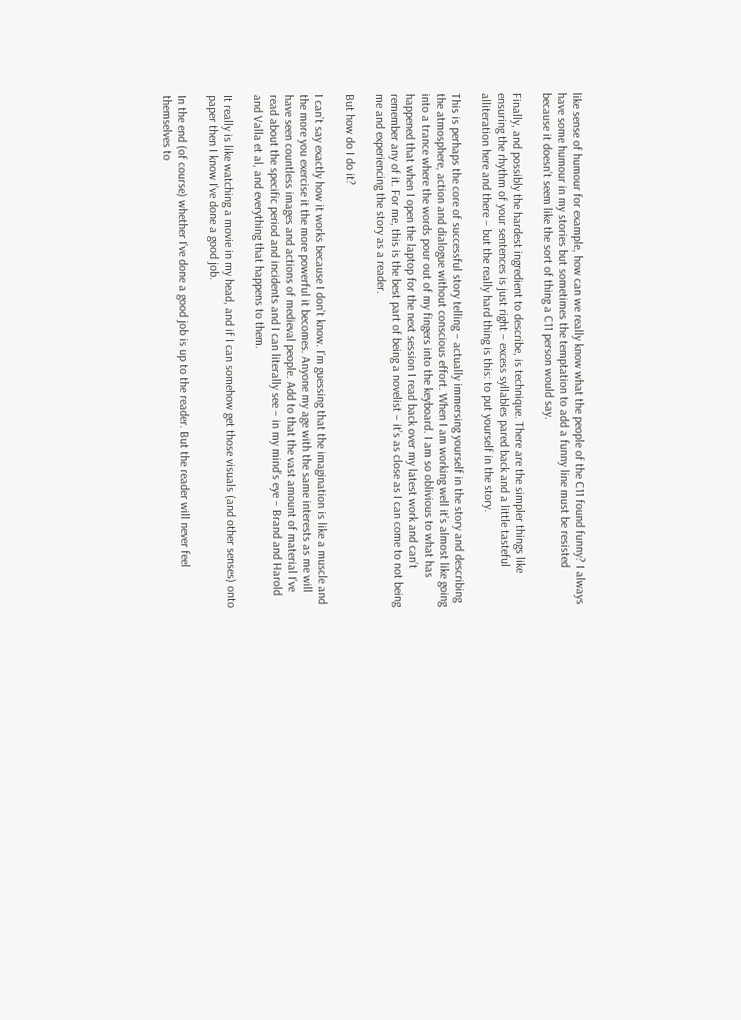like sense of humour for example, how can we really know what the people of the C11 found funny? I always have some humour in my stories but sometimes the temptation to add a funny line must be resisted because it doesn’t seem like the sort of thing a C11 person would say.

Finally, and possibly the hardest ingredient to describe, is technique. There are the simpler things like ensuring the rhythm of your sentences is just right – excess syllables pared back and a little tasteful alliteration here and there – but the really hard thing is this: to put yourself in the story.

This is perhaps the core of successful story telling – actually immersing yourself in the story and describing the atmosphere, action and dialogue without conscious effort. When I am working well it’s almost like going into a trance where the words pour out of my fingers into the keyboard. I am so oblivious to what has happened that when I open the laptop for the next session I read back over my latest work and can’t remember any of it. For me, this is the best part of being a novelist – it’s as close as I can come to not being me and experiencing the story as a reader.

But how do I do it?

I can’t say exactly how it works because I don’t know. I’m guessing that the imagination is like a muscle and the more you exercise it the more powerful it becomes. Anyone my age with the same interests as me will have seen countless images and actions of medieval people. Add to that the vast amount of material I’ve read about the specific period and incidents and I can literally see – in my mind’s eye – Brand and Harold and Valla et al, and everything that happens to them.

It really is like watching a movie in my head, and if I can somehow get those visuals (and other senses) onto paper then I know I’ve done a good job.

In the end (of course) whether I’ve done a good job is up to the reader. But the reader will never feel themselves to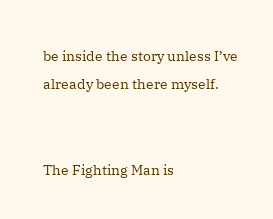be inside the story unless I’ve already been there myself.


The Fighting Man is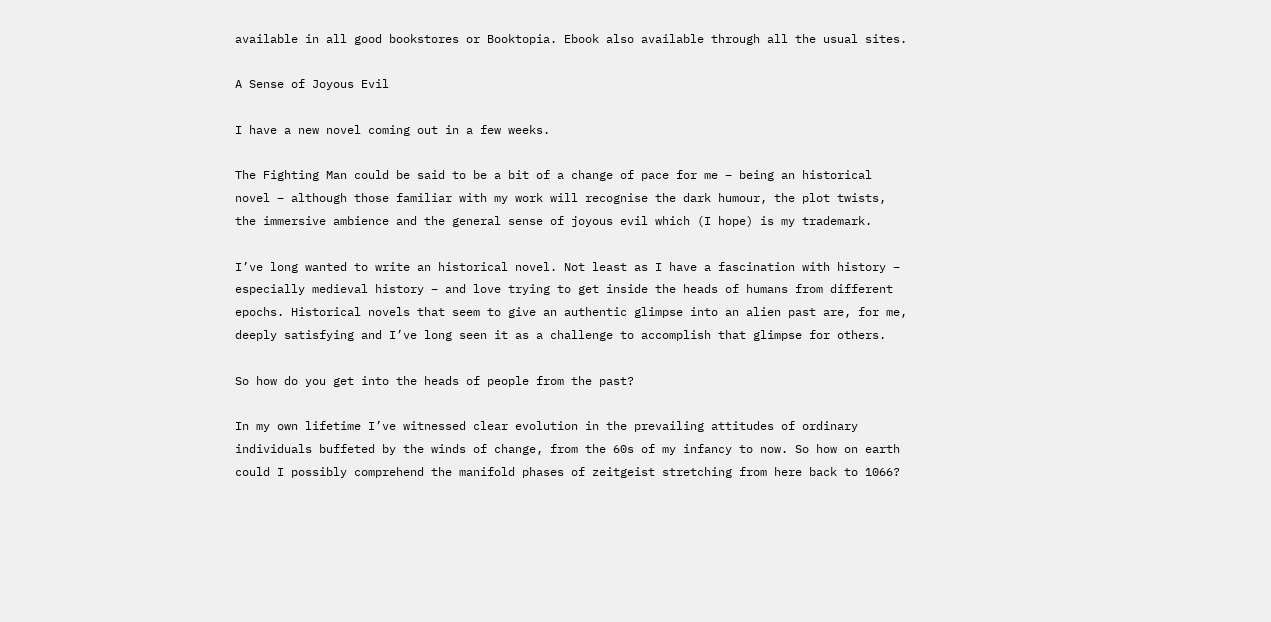available in all good bookstores or Booktopia. Ebook also available through all the usual sites.

A Sense of Joyous Evil

I have a new novel coming out in a few weeks.

The Fighting Man could be said to be a bit of a change of pace for me – being an historical novel – although those familiar with my work will recognise the dark humour, the plot twists, the immersive ambience and the general sense of joyous evil which (I hope) is my trademark.

I’ve long wanted to write an historical novel. Not least as I have a fascination with history – especially medieval history – and love trying to get inside the heads of humans from different epochs. Historical novels that seem to give an authentic glimpse into an alien past are, for me, deeply satisfying and I’ve long seen it as a challenge to accomplish that glimpse for others.

So how do you get into the heads of people from the past?

In my own lifetime I’ve witnessed clear evolution in the prevailing attitudes of ordinary individuals buffeted by the winds of change, from the 60s of my infancy to now. So how on earth could I possibly comprehend the manifold phases of zeitgeist stretching from here back to 1066?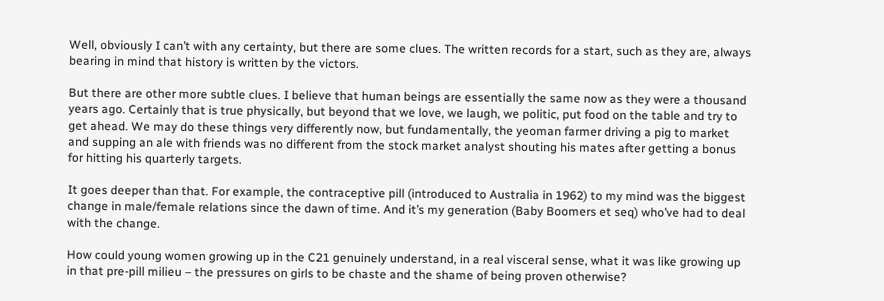Well, obviously I can’t with any certainty, but there are some clues. The written records for a start, such as they are, always bearing in mind that history is written by the victors.

But there are other more subtle clues. I believe that human beings are essentially the same now as they were a thousand years ago. Certainly that is true physically, but beyond that we love, we laugh, we politic, put food on the table and try to get ahead. We may do these things very differently now, but fundamentally, the yeoman farmer driving a pig to market and supping an ale with friends was no different from the stock market analyst shouting his mates after getting a bonus for hitting his quarterly targets.

It goes deeper than that. For example, the contraceptive pill (introduced to Australia in 1962) to my mind was the biggest change in male/female relations since the dawn of time. And it’s my generation (Baby Boomers et seq) who’ve had to deal with the change.

How could young women growing up in the C21 genuinely understand, in a real visceral sense, what it was like growing up in that pre-pill milieu – the pressures on girls to be chaste and the shame of being proven otherwise?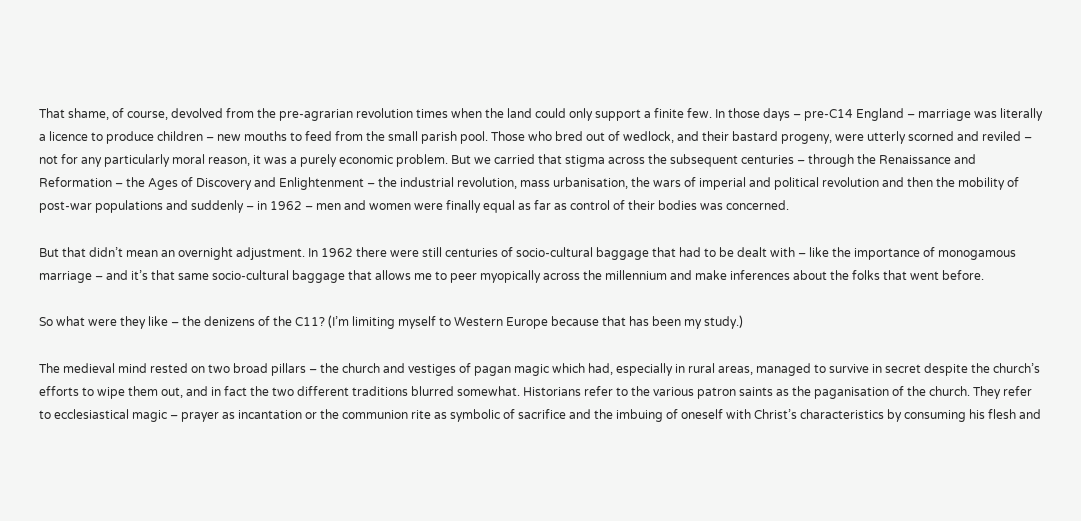That shame, of course, devolved from the pre-agrarian revolution times when the land could only support a finite few. In those days – pre-C14 England – marriage was literally a licence to produce children – new mouths to feed from the small parish pool. Those who bred out of wedlock, and their bastard progeny, were utterly scorned and reviled – not for any particularly moral reason, it was a purely economic problem. But we carried that stigma across the subsequent centuries – through the Renaissance and Reformation – the Ages of Discovery and Enlightenment – the industrial revolution, mass urbanisation, the wars of imperial and political revolution and then the mobility of post-war populations and suddenly – in 1962 – men and women were finally equal as far as control of their bodies was concerned.

But that didn’t mean an overnight adjustment. In 1962 there were still centuries of socio-cultural baggage that had to be dealt with – like the importance of monogamous marriage – and it’s that same socio-cultural baggage that allows me to peer myopically across the millennium and make inferences about the folks that went before.

So what were they like – the denizens of the C11? (I’m limiting myself to Western Europe because that has been my study.)

The medieval mind rested on two broad pillars – the church and vestiges of pagan magic which had, especially in rural areas, managed to survive in secret despite the church’s efforts to wipe them out, and in fact the two different traditions blurred somewhat. Historians refer to the various patron saints as the paganisation of the church. They refer to ecclesiastical magic – prayer as incantation or the communion rite as symbolic of sacrifice and the imbuing of oneself with Christ’s characteristics by consuming his flesh and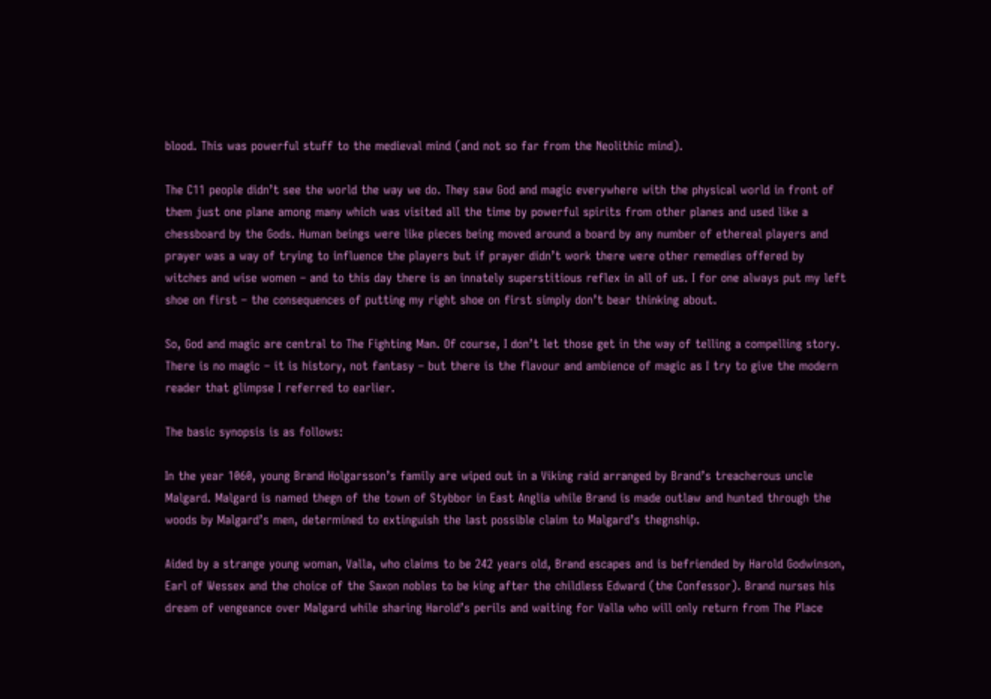blood. This was powerful stuff to the medieval mind (and not so far from the Neolithic mind).

The C11 people didn’t see the world the way we do. They saw God and magic everywhere with the physical world in front of them just one plane among many which was visited all the time by powerful spirits from other planes and used like a chessboard by the Gods. Human beings were like pieces being moved around a board by any number of ethereal players and prayer was a way of trying to influence the players but if prayer didn’t work there were other remedies offered by witches and wise women – and to this day there is an innately superstitious reflex in all of us. I for one always put my left shoe on first – the consequences of putting my right shoe on first simply don’t bear thinking about.

So, God and magic are central to The Fighting Man. Of course, I don’t let those get in the way of telling a compelling story. There is no magic – it is history, not fantasy – but there is the flavour and ambience of magic as I try to give the modern reader that glimpse I referred to earlier.

The basic synopsis is as follows:

In the year 1060, young Brand Holgarsson’s family are wiped out in a Viking raid arranged by Brand’s treacherous uncle Malgard. Malgard is named thegn of the town of Stybbor in East Anglia while Brand is made outlaw and hunted through the woods by Malgard’s men, determined to extinguish the last possible claim to Malgard’s thegnship.

Aided by a strange young woman, Valla, who claims to be 242 years old, Brand escapes and is befriended by Harold Godwinson, Earl of Wessex and the choice of the Saxon nobles to be king after the childless Edward (the Confessor). Brand nurses his dream of vengeance over Malgard while sharing Harold’s perils and waiting for Valla who will only return from The Place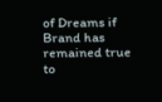of Dreams if Brand has remained true to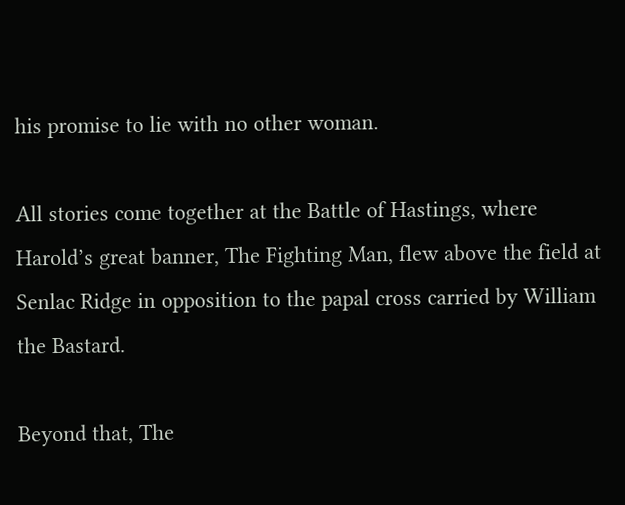his promise to lie with no other woman.

All stories come together at the Battle of Hastings, where Harold’s great banner, The Fighting Man, flew above the field at Senlac Ridge in opposition to the papal cross carried by William the Bastard.

Beyond that, The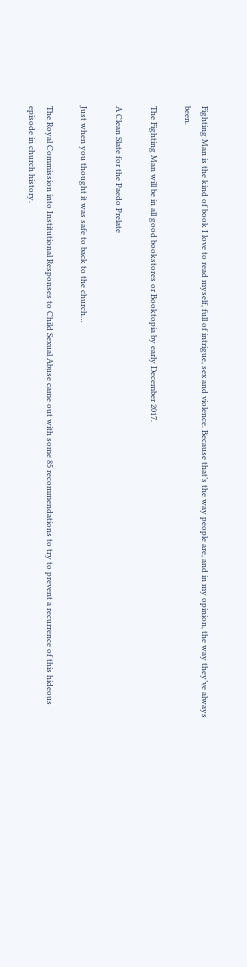Fighting Man is the kind of book I love to read myself, full of intrigue, sex and violence. Because that’s the way people are, and in my opinion, the way they’ve always been.

The Fighting Man will be in all good bookstores or Booktopia by early December 2017.

A Clean Slate for the Paedo Prelate

Just when you thought it was safe to back to the church…

The Royal Commission into Institutional Responses to Child Sexual Abuse came out with some 85 recommendations to try to prevent a recurrence of this hideous episode in church history.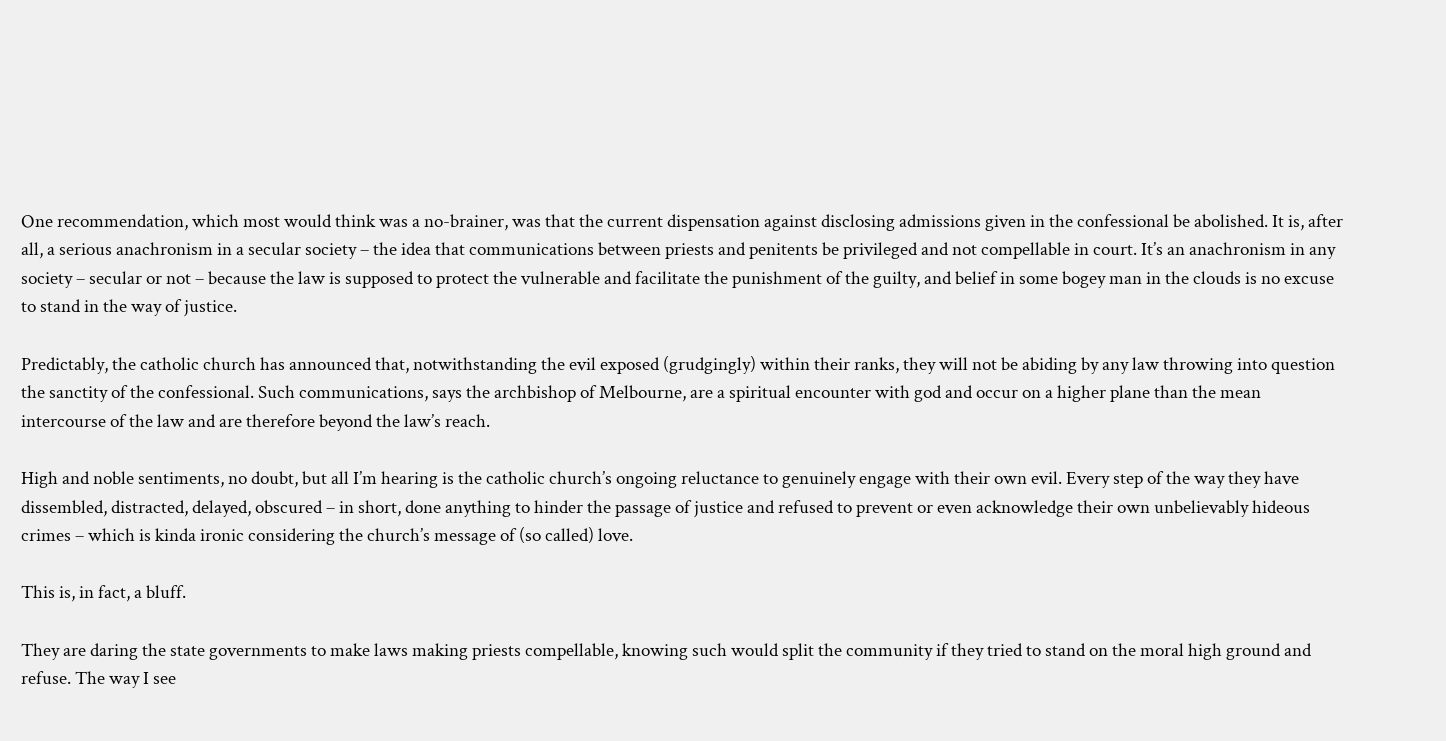One recommendation, which most would think was a no-brainer, was that the current dispensation against disclosing admissions given in the confessional be abolished. It is, after all, a serious anachronism in a secular society – the idea that communications between priests and penitents be privileged and not compellable in court. It’s an anachronism in any society – secular or not – because the law is supposed to protect the vulnerable and facilitate the punishment of the guilty, and belief in some bogey man in the clouds is no excuse to stand in the way of justice.

Predictably, the catholic church has announced that, notwithstanding the evil exposed (grudgingly) within their ranks, they will not be abiding by any law throwing into question the sanctity of the confessional. Such communications, says the archbishop of Melbourne, are a spiritual encounter with god and occur on a higher plane than the mean intercourse of the law and are therefore beyond the law’s reach.

High and noble sentiments, no doubt, but all I’m hearing is the catholic church’s ongoing reluctance to genuinely engage with their own evil. Every step of the way they have dissembled, distracted, delayed, obscured – in short, done anything to hinder the passage of justice and refused to prevent or even acknowledge their own unbelievably hideous crimes – which is kinda ironic considering the church’s message of (so called) love.

This is, in fact, a bluff.

They are daring the state governments to make laws making priests compellable, knowing such would split the community if they tried to stand on the moral high ground and refuse. The way I see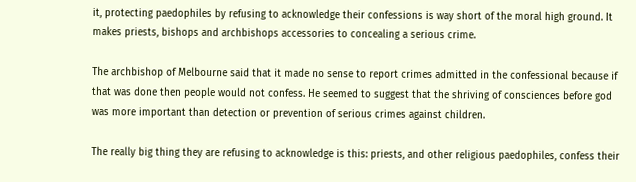it, protecting paedophiles by refusing to acknowledge their confessions is way short of the moral high ground. It makes priests, bishops and archbishops accessories to concealing a serious crime.

The archbishop of Melbourne said that it made no sense to report crimes admitted in the confessional because if that was done then people would not confess. He seemed to suggest that the shriving of consciences before god was more important than detection or prevention of serious crimes against children.

The really big thing they are refusing to acknowledge is this: priests, and other religious paedophiles, confess their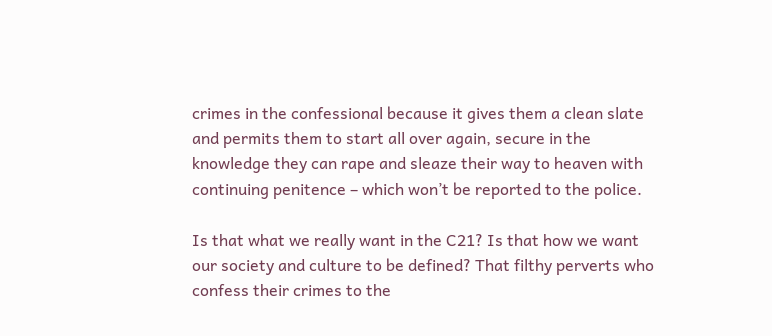crimes in the confessional because it gives them a clean slate and permits them to start all over again, secure in the knowledge they can rape and sleaze their way to heaven with continuing penitence – which won’t be reported to the police.

Is that what we really want in the C21? Is that how we want our society and culture to be defined? That filthy perverts who confess their crimes to the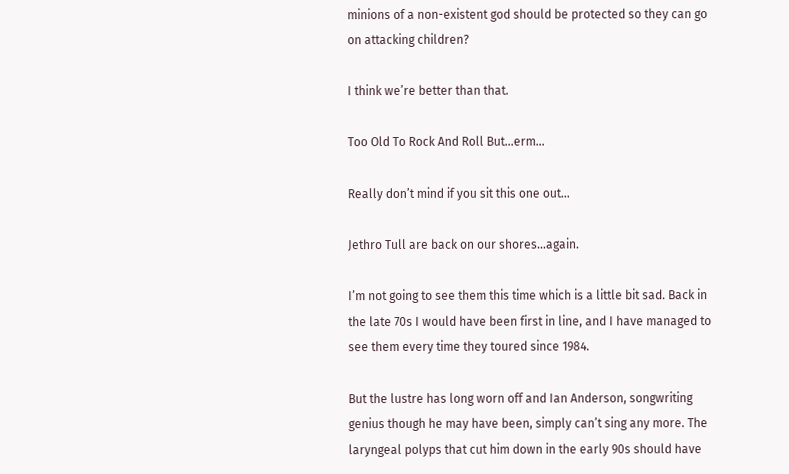minions of a non-existent god should be protected so they can go on attacking children?

I think we’re better than that.

Too Old To Rock And Roll But…erm…

Really don’t mind if you sit this one out…

Jethro Tull are back on our shores…again.

I’m not going to see them this time which is a little bit sad. Back in the late 70s I would have been first in line, and I have managed to see them every time they toured since 1984.

But the lustre has long worn off and Ian Anderson, songwriting genius though he may have been, simply can’t sing any more. The laryngeal polyps that cut him down in the early 90s should have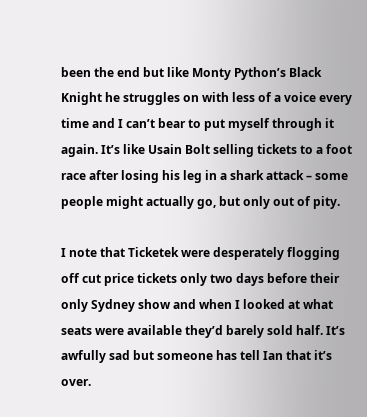been the end but like Monty Python’s Black Knight he struggles on with less of a voice every time and I can’t bear to put myself through it again. It’s like Usain Bolt selling tickets to a foot race after losing his leg in a shark attack – some people might actually go, but only out of pity.

I note that Ticketek were desperately flogging off cut price tickets only two days before their only Sydney show and when I looked at what seats were available they’d barely sold half. It’s awfully sad but someone has tell Ian that it’s over.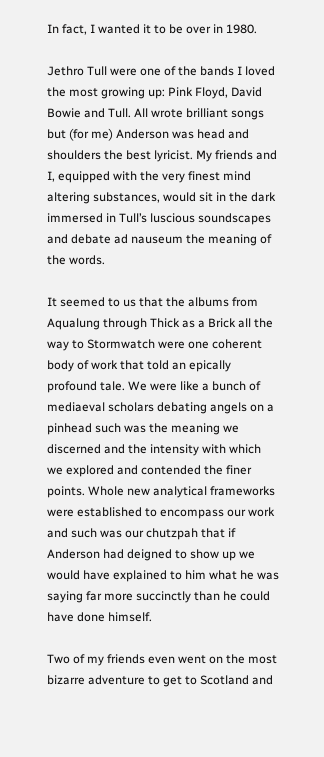In fact, I wanted it to be over in 1980.

Jethro Tull were one of the bands I loved the most growing up: Pink Floyd, David Bowie and Tull. All wrote brilliant songs but (for me) Anderson was head and shoulders the best lyricist. My friends and I, equipped with the very finest mind altering substances, would sit in the dark immersed in Tull’s luscious soundscapes and debate ad nauseum the meaning of the words.

It seemed to us that the albums from Aqualung through Thick as a Brick all the way to Stormwatch were one coherent body of work that told an epically profound tale. We were like a bunch of mediaeval scholars debating angels on a pinhead such was the meaning we discerned and the intensity with which we explored and contended the finer points. Whole new analytical frameworks were established to encompass our work and such was our chutzpah that if Anderson had deigned to show up we would have explained to him what he was saying far more succinctly than he could have done himself.

Two of my friends even went on the most bizarre adventure to get to Scotland and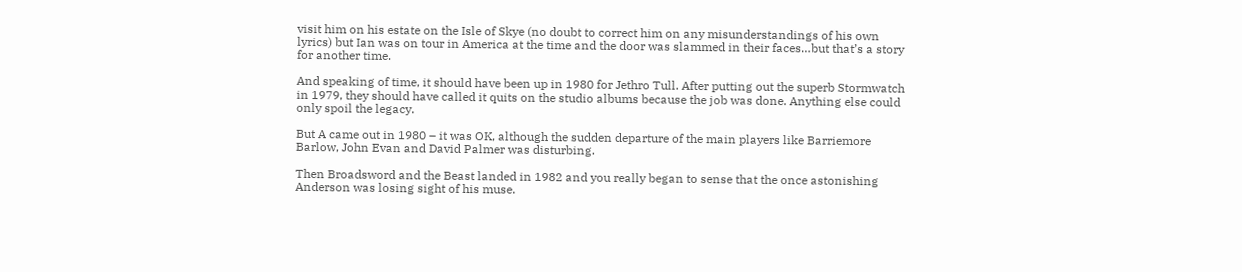visit him on his estate on the Isle of Skye (no doubt to correct him on any misunderstandings of his own lyrics) but Ian was on tour in America at the time and the door was slammed in their faces…but that’s a story for another time.

And speaking of time, it should have been up in 1980 for Jethro Tull. After putting out the superb Stormwatch in 1979, they should have called it quits on the studio albums because the job was done. Anything else could only spoil the legacy.

But A came out in 1980 – it was OK, although the sudden departure of the main players like Barriemore Barlow, John Evan and David Palmer was disturbing.

Then Broadsword and the Beast landed in 1982 and you really began to sense that the once astonishing Anderson was losing sight of his muse.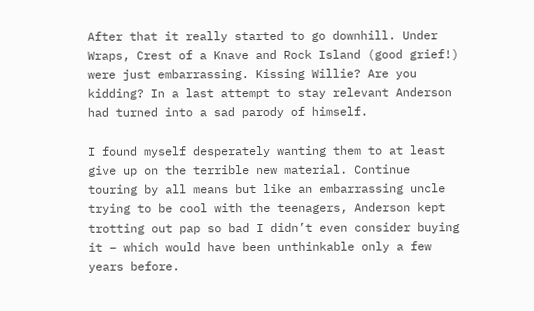After that it really started to go downhill. Under Wraps, Crest of a Knave and Rock Island (good grief!) were just embarrassing. Kissing Willie? Are you kidding? In a last attempt to stay relevant Anderson had turned into a sad parody of himself.

I found myself desperately wanting them to at least give up on the terrible new material. Continue touring by all means but like an embarrassing uncle trying to be cool with the teenagers, Anderson kept trotting out pap so bad I didn’t even consider buying it – which would have been unthinkable only a few years before.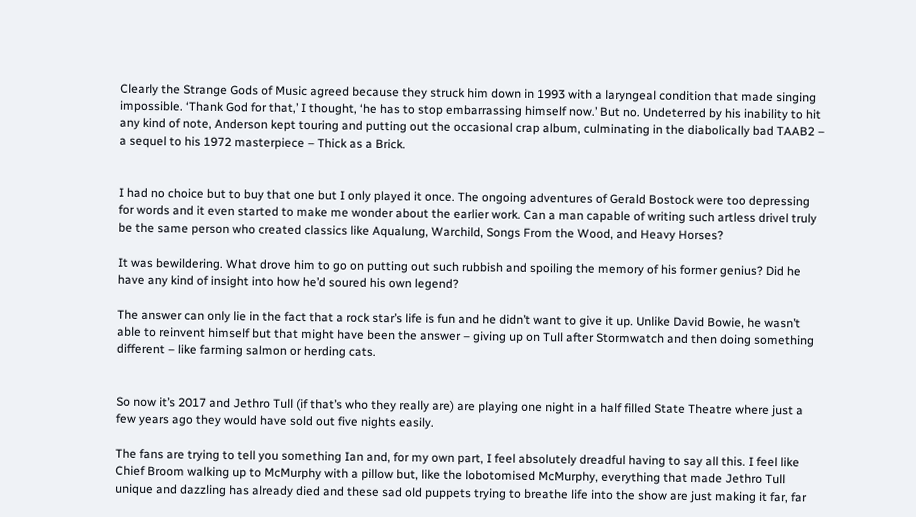Clearly the Strange Gods of Music agreed because they struck him down in 1993 with a laryngeal condition that made singing impossible. ‘Thank God for that,’ I thought, ‘he has to stop embarrassing himself now.’ But no. Undeterred by his inability to hit any kind of note, Anderson kept touring and putting out the occasional crap album, culminating in the diabolically bad TAAB2 – a sequel to his 1972 masterpiece – Thick as a Brick.


I had no choice but to buy that one but I only played it once. The ongoing adventures of Gerald Bostock were too depressing for words and it even started to make me wonder about the earlier work. Can a man capable of writing such artless drivel truly be the same person who created classics like Aqualung, Warchild, Songs From the Wood, and Heavy Horses?

It was bewildering. What drove him to go on putting out such rubbish and spoiling the memory of his former genius? Did he have any kind of insight into how he’d soured his own legend?

The answer can only lie in the fact that a rock star’s life is fun and he didn’t want to give it up. Unlike David Bowie, he wasn’t able to reinvent himself but that might have been the answer – giving up on Tull after Stormwatch and then doing something different – like farming salmon or herding cats.


So now it’s 2017 and Jethro Tull (if that’s who they really are) are playing one night in a half filled State Theatre where just a few years ago they would have sold out five nights easily.

The fans are trying to tell you something Ian and, for my own part, I feel absolutely dreadful having to say all this. I feel like Chief Broom walking up to McMurphy with a pillow but, like the lobotomised McMurphy, everything that made Jethro Tull unique and dazzling has already died and these sad old puppets trying to breathe life into the show are just making it far, far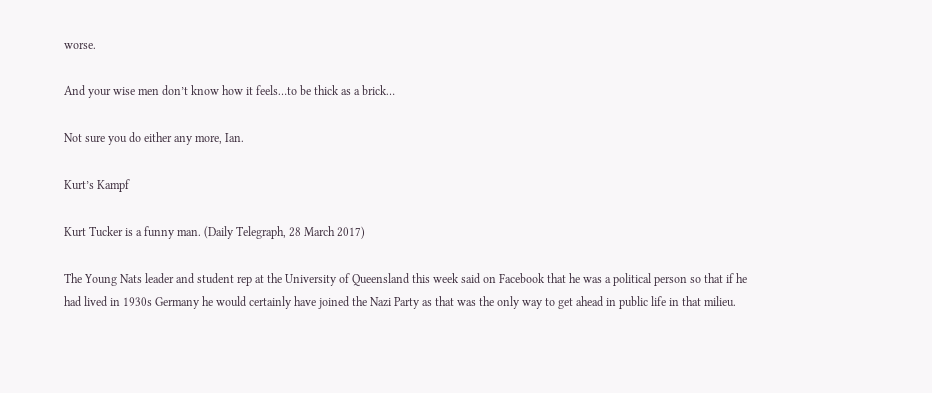worse.

And your wise men don’t know how it feels…to be thick as a brick…

Not sure you do either any more, Ian.

Kurt’s Kampf

Kurt Tucker is a funny man. (Daily Telegraph, 28 March 2017)

The Young Nats leader and student rep at the University of Queensland this week said on Facebook that he was a political person so that if he had lived in 1930s Germany he would certainly have joined the Nazi Party as that was the only way to get ahead in public life in that milieu.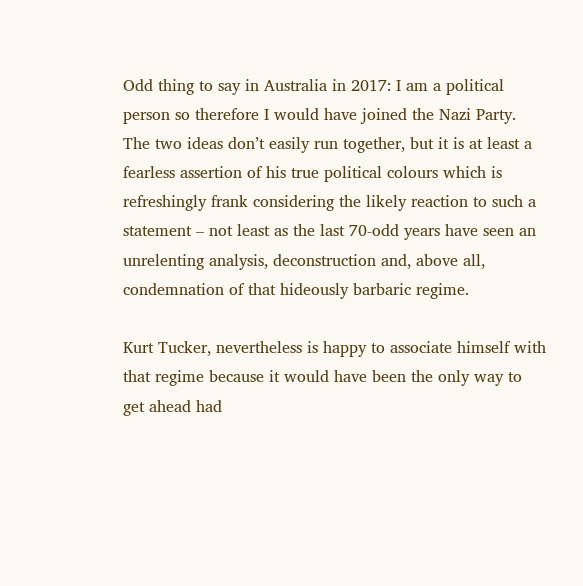Odd thing to say in Australia in 2017: I am a political person so therefore I would have joined the Nazi Party. The two ideas don’t easily run together, but it is at least a fearless assertion of his true political colours which is refreshingly frank considering the likely reaction to such a statement – not least as the last 70-odd years have seen an unrelenting analysis, deconstruction and, above all, condemnation of that hideously barbaric regime.

Kurt Tucker, nevertheless is happy to associate himself with that regime because it would have been the only way to get ahead had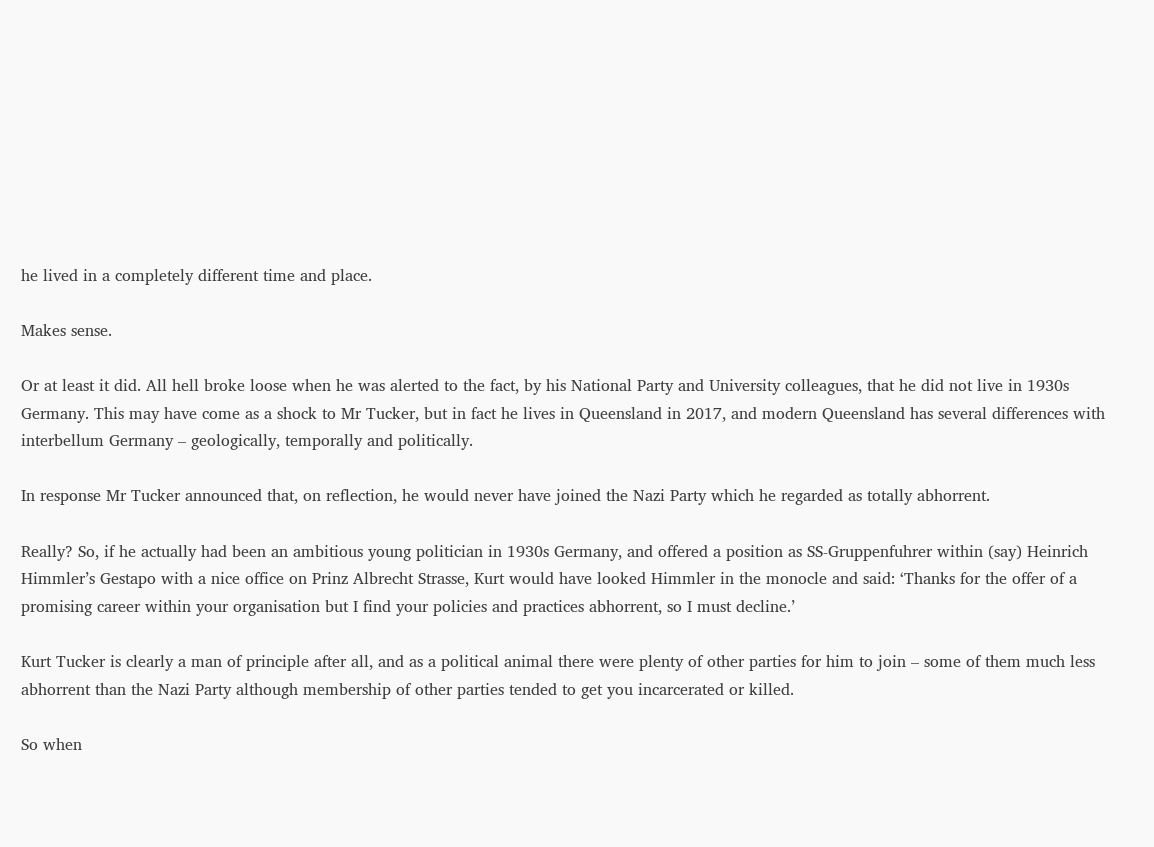he lived in a completely different time and place.

Makes sense.

Or at least it did. All hell broke loose when he was alerted to the fact, by his National Party and University colleagues, that he did not live in 1930s Germany. This may have come as a shock to Mr Tucker, but in fact he lives in Queensland in 2017, and modern Queensland has several differences with interbellum Germany – geologically, temporally and politically.

In response Mr Tucker announced that, on reflection, he would never have joined the Nazi Party which he regarded as totally abhorrent.

Really? So, if he actually had been an ambitious young politician in 1930s Germany, and offered a position as SS-Gruppenfuhrer within (say) Heinrich Himmler’s Gestapo with a nice office on Prinz Albrecht Strasse, Kurt would have looked Himmler in the monocle and said: ‘Thanks for the offer of a promising career within your organisation but I find your policies and practices abhorrent, so I must decline.’

Kurt Tucker is clearly a man of principle after all, and as a political animal there were plenty of other parties for him to join – some of them much less abhorrent than the Nazi Party although membership of other parties tended to get you incarcerated or killed.

So when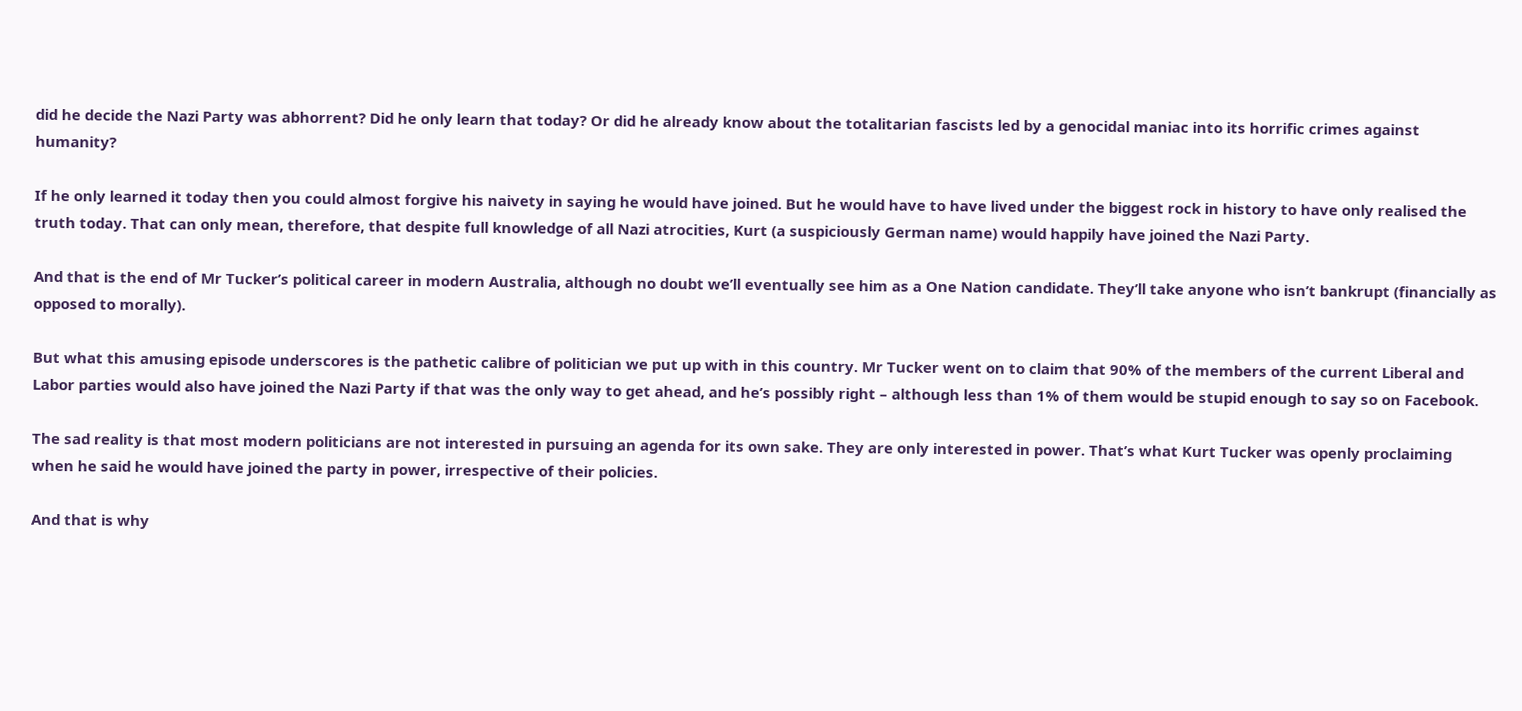did he decide the Nazi Party was abhorrent? Did he only learn that today? Or did he already know about the totalitarian fascists led by a genocidal maniac into its horrific crimes against humanity?

If he only learned it today then you could almost forgive his naivety in saying he would have joined. But he would have to have lived under the biggest rock in history to have only realised the truth today. That can only mean, therefore, that despite full knowledge of all Nazi atrocities, Kurt (a suspiciously German name) would happily have joined the Nazi Party.

And that is the end of Mr Tucker’s political career in modern Australia, although no doubt we’ll eventually see him as a One Nation candidate. They’ll take anyone who isn’t bankrupt (financially as opposed to morally).

But what this amusing episode underscores is the pathetic calibre of politician we put up with in this country. Mr Tucker went on to claim that 90% of the members of the current Liberal and Labor parties would also have joined the Nazi Party if that was the only way to get ahead, and he’s possibly right – although less than 1% of them would be stupid enough to say so on Facebook.

The sad reality is that most modern politicians are not interested in pursuing an agenda for its own sake. They are only interested in power. That’s what Kurt Tucker was openly proclaiming when he said he would have joined the party in power, irrespective of their policies.

And that is why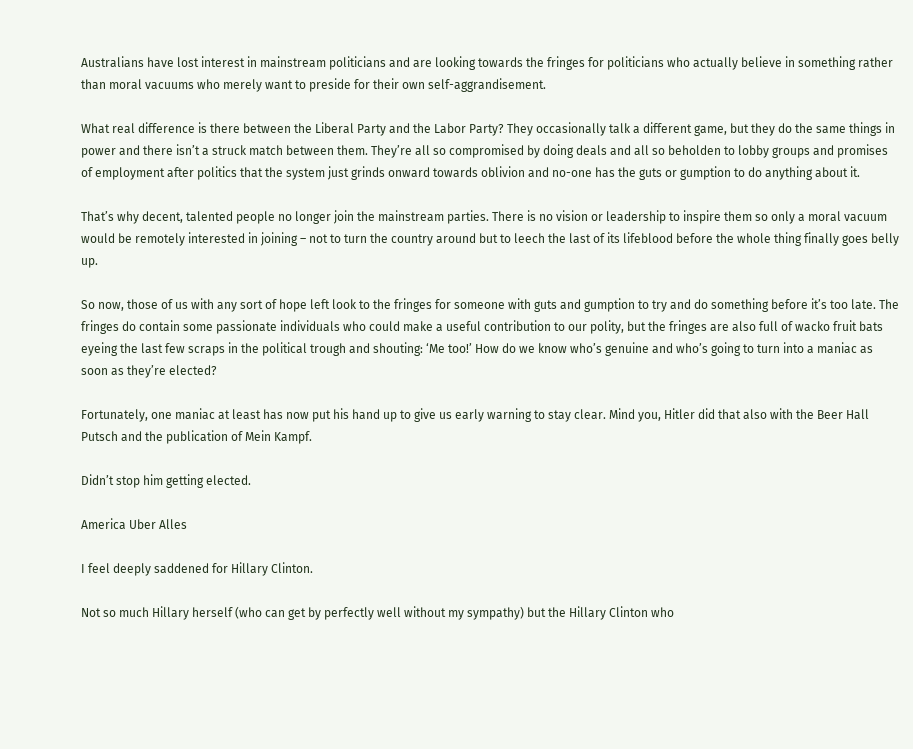Australians have lost interest in mainstream politicians and are looking towards the fringes for politicians who actually believe in something rather than moral vacuums who merely want to preside for their own self-aggrandisement.

What real difference is there between the Liberal Party and the Labor Party? They occasionally talk a different game, but they do the same things in power and there isn’t a struck match between them. They’re all so compromised by doing deals and all so beholden to lobby groups and promises of employment after politics that the system just grinds onward towards oblivion and no-one has the guts or gumption to do anything about it.

That’s why decent, talented people no longer join the mainstream parties. There is no vision or leadership to inspire them so only a moral vacuum would be remotely interested in joining – not to turn the country around but to leech the last of its lifeblood before the whole thing finally goes belly up.

So now, those of us with any sort of hope left look to the fringes for someone with guts and gumption to try and do something before it’s too late. The fringes do contain some passionate individuals who could make a useful contribution to our polity, but the fringes are also full of wacko fruit bats eyeing the last few scraps in the political trough and shouting: ‘Me too!’ How do we know who’s genuine and who’s going to turn into a maniac as soon as they’re elected?

Fortunately, one maniac at least has now put his hand up to give us early warning to stay clear. Mind you, Hitler did that also with the Beer Hall Putsch and the publication of Mein Kampf.

Didn’t stop him getting elected.

America Uber Alles

I feel deeply saddened for Hillary Clinton.

Not so much Hillary herself (who can get by perfectly well without my sympathy) but the Hillary Clinton who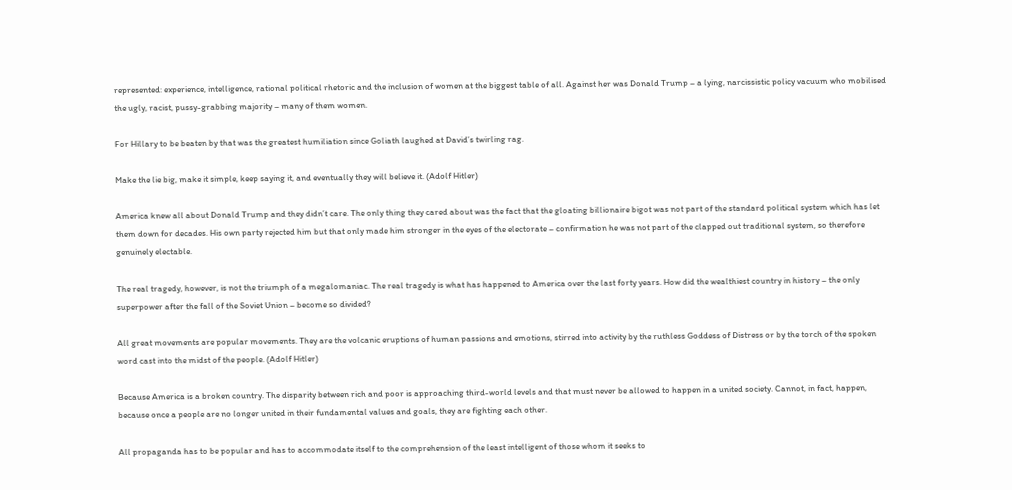represented: experience, intelligence, rational political rhetoric and the inclusion of women at the biggest table of all. Against her was Donald Trump – a lying, narcissistic policy vacuum who mobilised the ugly, racist, pussy-grabbing majority – many of them women.

For Hillary to be beaten by that was the greatest humiliation since Goliath laughed at David’s twirling rag.

Make the lie big, make it simple, keep saying it, and eventually they will believe it. (Adolf Hitler)

America knew all about Donald Trump and they didn’t care. The only thing they cared about was the fact that the gloating billionaire bigot was not part of the standard political system which has let them down for decades. His own party rejected him but that only made him stronger in the eyes of the electorate – confirmation he was not part of the clapped out traditional system, so therefore genuinely electable.

The real tragedy, however, is not the triumph of a megalomaniac. The real tragedy is what has happened to America over the last forty years. How did the wealthiest country in history – the only superpower after the fall of the Soviet Union – become so divided?

All great movements are popular movements. They are the volcanic eruptions of human passions and emotions, stirred into activity by the ruthless Goddess of Distress or by the torch of the spoken word cast into the midst of the people. (Adolf Hitler)

Because America is a broken country. The disparity between rich and poor is approaching third-world levels and that must never be allowed to happen in a united society. Cannot, in fact, happen, because once a people are no longer united in their fundamental values and goals, they are fighting each other.

All propaganda has to be popular and has to accommodate itself to the comprehension of the least intelligent of those whom it seeks to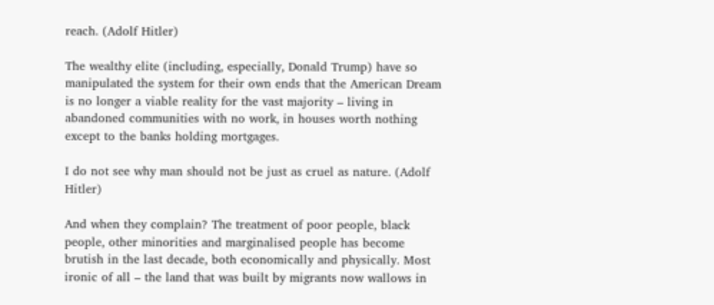reach. (Adolf Hitler)

The wealthy elite (including, especially, Donald Trump) have so manipulated the system for their own ends that the American Dream is no longer a viable reality for the vast majority – living in abandoned communities with no work, in houses worth nothing except to the banks holding mortgages.

I do not see why man should not be just as cruel as nature. (Adolf Hitler)

And when they complain? The treatment of poor people, black people, other minorities and marginalised people has become brutish in the last decade, both economically and physically. Most ironic of all – the land that was built by migrants now wallows in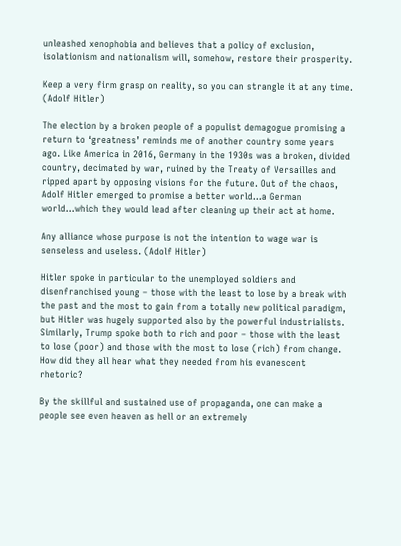unleashed xenophobia and believes that a policy of exclusion, isolationism and nationalism will, somehow, restore their prosperity.

Keep a very firm grasp on reality, so you can strangle it at any time. (Adolf Hitler)

The election by a broken people of a populist demagogue promising a return to ‘greatness’ reminds me of another country some years ago. Like America in 2016, Germany in the 1930s was a broken, divided country, decimated by war, ruined by the Treaty of Versailles and ripped apart by opposing visions for the future. Out of the chaos, Adolf Hitler emerged to promise a better world…a German world…which they would lead after cleaning up their act at home.

Any alliance whose purpose is not the intention to wage war is senseless and useless. (Adolf Hitler)

Hitler spoke in particular to the unemployed soldiers and disenfranchised young – those with the least to lose by a break with the past and the most to gain from a totally new political paradigm, but Hitler was hugely supported also by the powerful industrialists. Similarly, Trump spoke both to rich and poor – those with the least to lose (poor) and those with the most to lose (rich) from change. How did they all hear what they needed from his evanescent rhetoric?

By the skillful and sustained use of propaganda, one can make a people see even heaven as hell or an extremely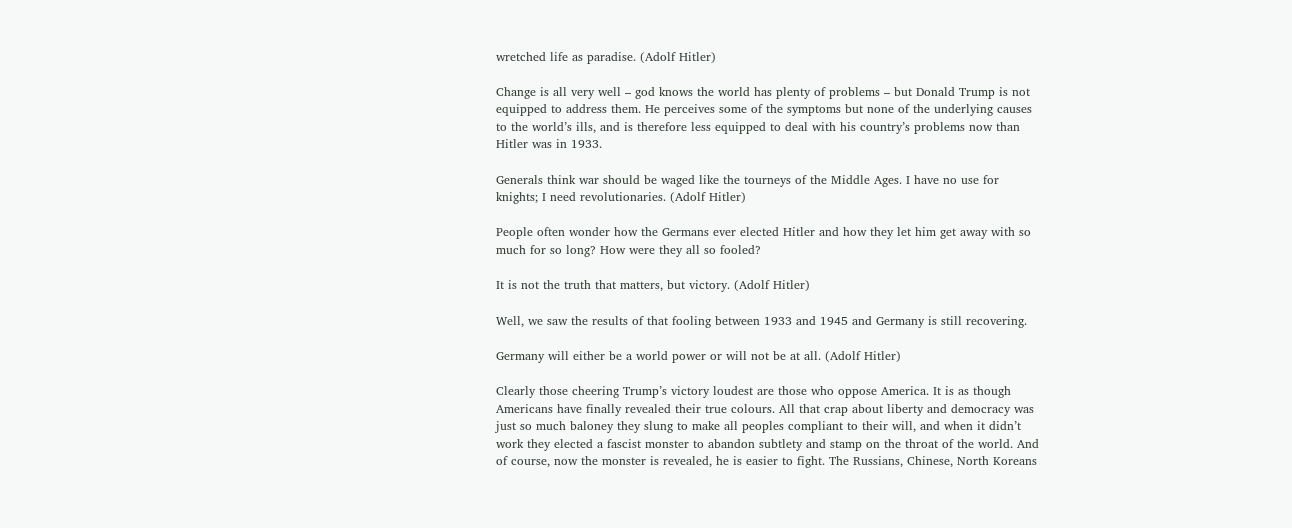wretched life as paradise. (Adolf Hitler)

Change is all very well – god knows the world has plenty of problems – but Donald Trump is not equipped to address them. He perceives some of the symptoms but none of the underlying causes to the world’s ills, and is therefore less equipped to deal with his country’s problems now than Hitler was in 1933.

Generals think war should be waged like the tourneys of the Middle Ages. I have no use for knights; I need revolutionaries. (Adolf Hitler)

People often wonder how the Germans ever elected Hitler and how they let him get away with so much for so long? How were they all so fooled?

It is not the truth that matters, but victory. (Adolf Hitler)

Well, we saw the results of that fooling between 1933 and 1945 and Germany is still recovering.

Germany will either be a world power or will not be at all. (Adolf Hitler)

Clearly those cheering Trump’s victory loudest are those who oppose America. It is as though Americans have finally revealed their true colours. All that crap about liberty and democracy was just so much baloney they slung to make all peoples compliant to their will, and when it didn’t work they elected a fascist monster to abandon subtlety and stamp on the throat of the world. And of course, now the monster is revealed, he is easier to fight. The Russians, Chinese, North Koreans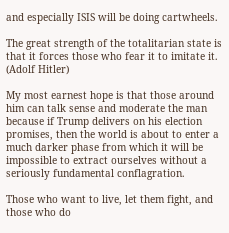and especially ISIS will be doing cartwheels.

The great strength of the totalitarian state is that it forces those who fear it to imitate it. (Adolf Hitler)

My most earnest hope is that those around him can talk sense and moderate the man because if Trump delivers on his election promises, then the world is about to enter a much darker phase from which it will be impossible to extract ourselves without a seriously fundamental conflagration.

Those who want to live, let them fight, and those who do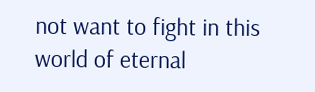not want to fight in this world of eternal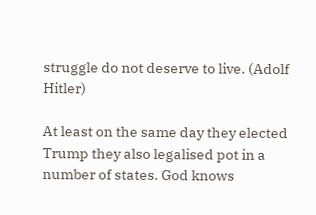struggle do not deserve to live. (Adolf Hitler)

At least on the same day they elected Trump they also legalised pot in a number of states. God knows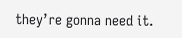they’re gonna need it.